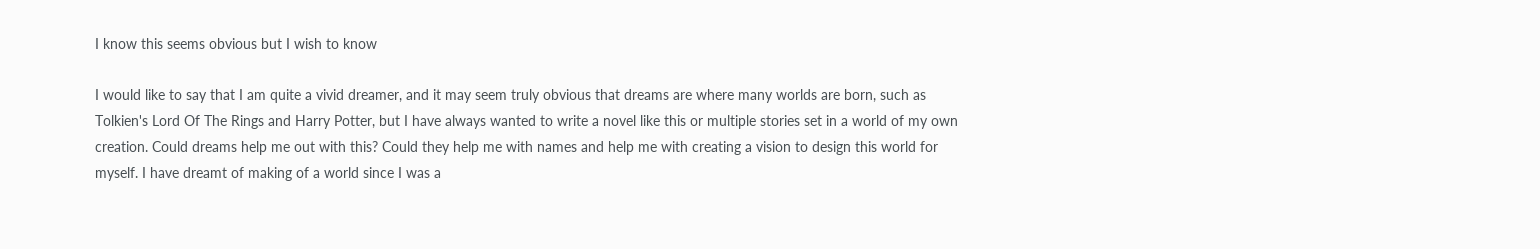I know this seems obvious but I wish to know

I would like to say that I am quite a vivid dreamer, and it may seem truly obvious that dreams are where many worlds are born, such as Tolkien's Lord Of The Rings and Harry Potter, but I have always wanted to write a novel like this or multiple stories set in a world of my own creation. Could dreams help me out with this? Could they help me with names and help me with creating a vision to design this world for myself. I have dreamt of making of a world since I was a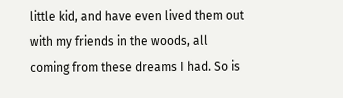little kid, and have even lived them out with my friends in the woods, all coming from these dreams I had. So is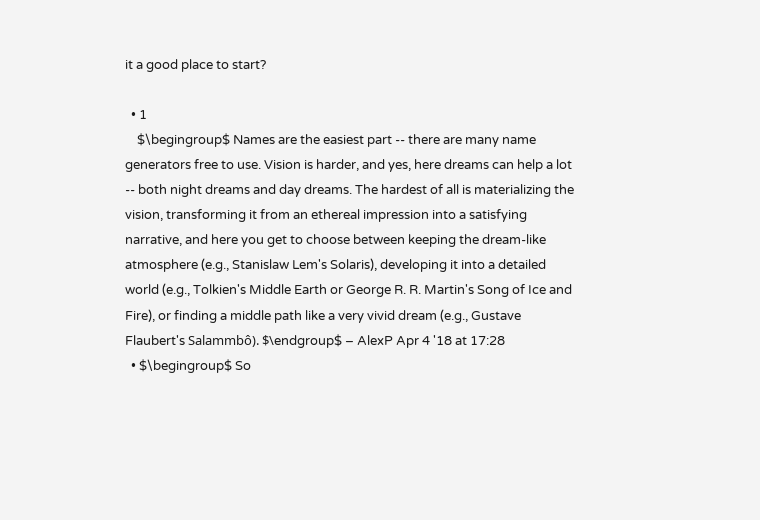it a good place to start?

  • 1
    $\begingroup$ Names are the easiest part -- there are many name generators free to use. Vision is harder, and yes, here dreams can help a lot -- both night dreams and day dreams. The hardest of all is materializing the vision, transforming it from an ethereal impression into a satisfying narrative, and here you get to choose between keeping the dream-like atmosphere (e.g., Stanislaw Lem's Solaris), developing it into a detailed world (e.g., Tolkien's Middle Earth or George R. R. Martin's Song of Ice and Fire), or finding a middle path like a very vivid dream (e.g., Gustave Flaubert's Salammbô). $\endgroup$ – AlexP Apr 4 '18 at 17:28
  • $\begingroup$ So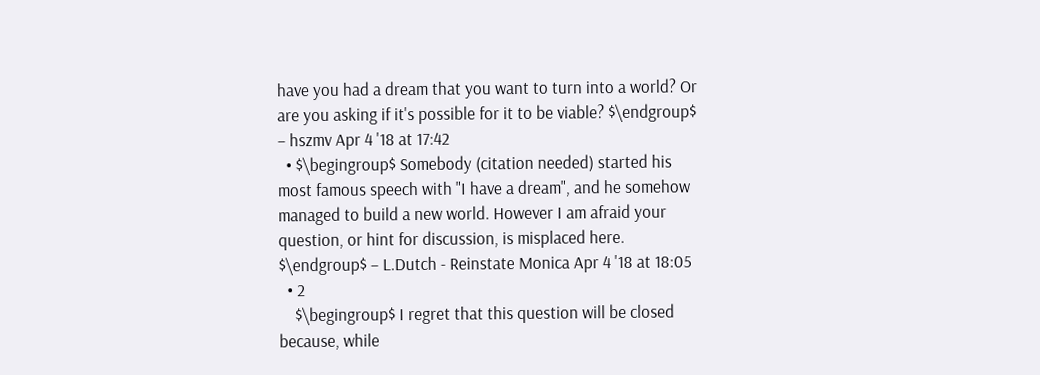have you had a dream that you want to turn into a world? Or are you asking if it's possible for it to be viable? $\endgroup$ – hszmv Apr 4 '18 at 17:42
  • $\begingroup$ Somebody (citation needed) started his most famous speech with "I have a dream", and he somehow managed to build a new world. However I am afraid your question, or hint for discussion, is misplaced here. $\endgroup$ – L.Dutch - Reinstate Monica Apr 4 '18 at 18:05
  • 2
    $\begingroup$ I regret that this question will be closed because, while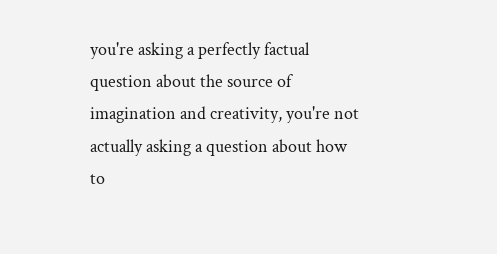you're asking a perfectly factual question about the source of imagination and creativity, you're not actually asking a question about how to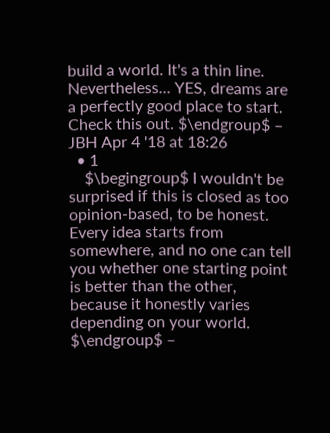build a world. It's a thin line. Nevertheless... YES, dreams are a perfectly good place to start. Check this out. $\endgroup$ – JBH Apr 4 '18 at 18:26
  • 1
    $\begingroup$ I wouldn't be surprised if this is closed as too opinion-based, to be honest. Every idea starts from somewhere, and no one can tell you whether one starting point is better than the other, because it honestly varies depending on your world. $\endgroup$ –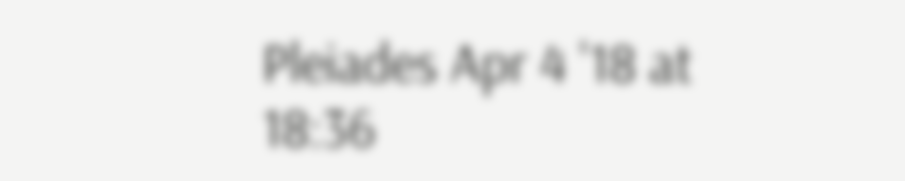Pleiades Apr 4 '18 at 18:36